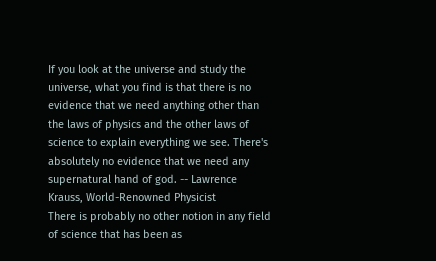If you look at the universe and study the universe, what you find is that there is no evidence that we need anything other than the laws of physics and the other laws of science to explain everything we see. There's absolutely no evidence that we need any supernatural hand of god. -- Lawrence Krauss, World-Renowned Physicist
There is probably no other notion in any field of science that has been as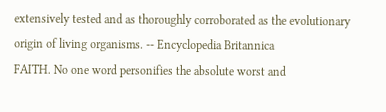extensively tested and as thoroughly corroborated as the evolutionary origin of living organisms. -- Encyclopedia Britannica
FAITH. No one word personifies the absolute worst and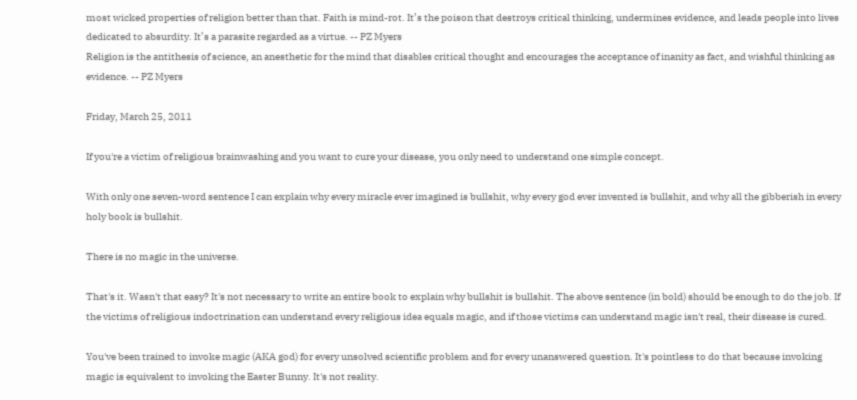most wicked properties of religion better than that. Faith is mind-rot. It’s the poison that destroys critical thinking, undermines evidence, and leads people into lives dedicated to absurdity. It’s a parasite regarded as a virtue. -- PZ Myers
Religion is the antithesis of science, an anesthetic for the mind that disables critical thought and encourages the acceptance of inanity as fact, and wishful thinking as evidence. -- PZ Myers

Friday, March 25, 2011

If you're a victim of religious brainwashing and you want to cure your disease, you only need to understand one simple concept.

With only one seven-word sentence I can explain why every miracle ever imagined is bullshit, why every god ever invented is bullshit, and why all the gibberish in every holy book is bullshit.

There is no magic in the universe.

That's it. Wasn't that easy? It's not necessary to write an entire book to explain why bullshit is bullshit. The above sentence (in bold) should be enough to do the job. If the victims of religious indoctrination can understand every religious idea equals magic, and if those victims can understand magic isn't real, their disease is cured.

You've been trained to invoke magic (AKA god) for every unsolved scientific problem and for every unanswered question. It's pointless to do that because invoking magic is equivalent to invoking the Easter Bunny. It's not reality.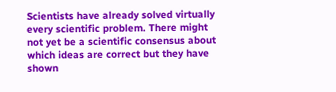Scientists have already solved virtually every scientific problem. There might not yet be a scientific consensus about which ideas are correct but they have shown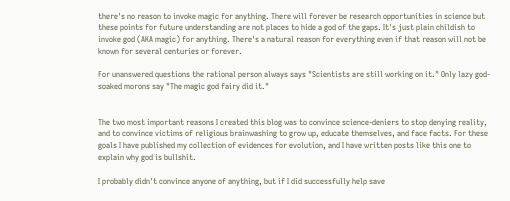there's no reason to invoke magic for anything. There will forever be research opportunities in science but these points for future understanding are not places to hide a god of the gaps. It's just plain childish to invoke god (AKA magic) for anything. There's a natural reason for everything even if that reason will not be known for several centuries or forever.

For unanswered questions the rational person always says "Scientists are still working on it." Only lazy god-soaked morons say "The magic god fairy did it."


The two most important reasons I created this blog was to convince science-deniers to stop denying reality, and to convince victims of religious brainwashing to grow up, educate themselves, and face facts. For these goals I have published my collection of evidences for evolution, and I have written posts like this one to explain why god is bullshit.

I probably didn't convince anyone of anything, but if I did successfully help save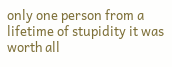only one person from a lifetime of stupidity it was worth all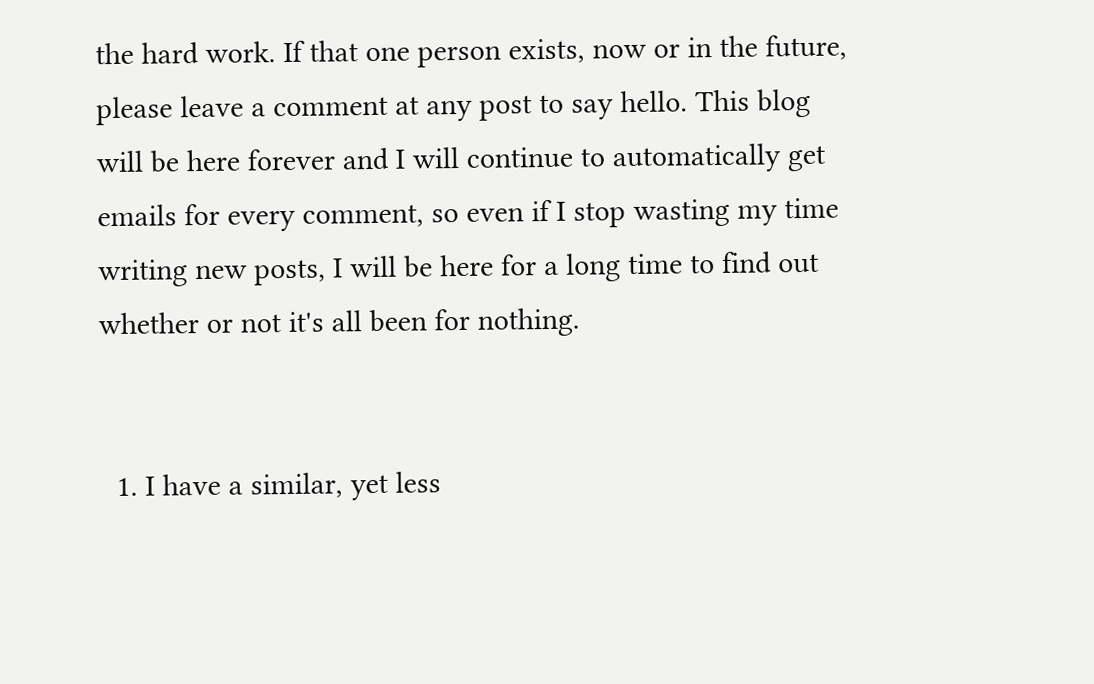the hard work. If that one person exists, now or in the future, please leave a comment at any post to say hello. This blog will be here forever and I will continue to automatically get emails for every comment, so even if I stop wasting my time writing new posts, I will be here for a long time to find out whether or not it's all been for nothing.


  1. I have a similar, yet less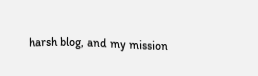harsh blog, and my mission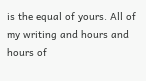is the equal of yours. All of my writing and hours and hours of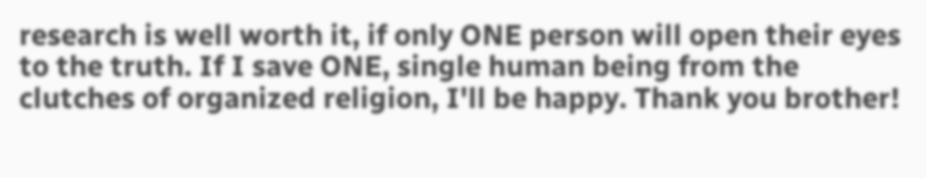research is well worth it, if only ONE person will open their eyes to the truth. If I save ONE, single human being from the clutches of organized religion, I'll be happy. Thank you brother!